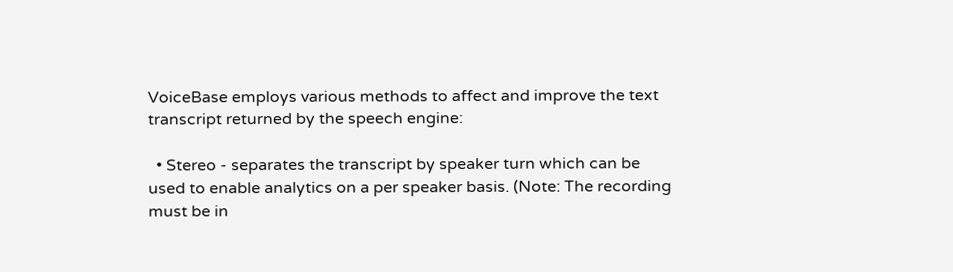VoiceBase employs various methods to affect and improve the text transcript returned by the speech engine:

  • Stereo - separates the transcript by speaker turn which can be used to enable analytics on a per speaker basis. (Note: The recording must be in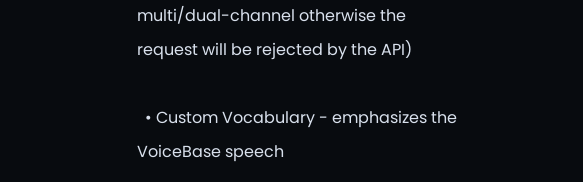multi/dual-channel otherwise the request will be rejected by the API)

  • Custom Vocabulary - emphasizes the VoiceBase speech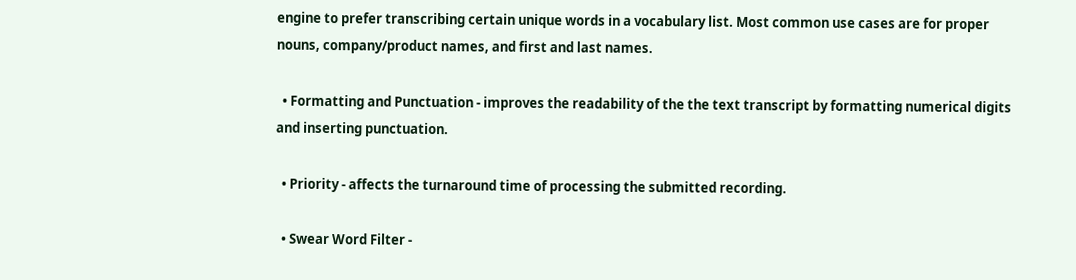engine to prefer transcribing certain unique words in a vocabulary list. Most common use cases are for proper nouns, company/product names, and first and last names.

  • Formatting and Punctuation - improves the readability of the the text transcript by formatting numerical digits and inserting punctuation.

  • Priority - affects the turnaround time of processing the submitted recording.

  • Swear Word Filter -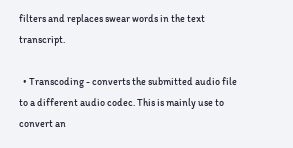filters and replaces swear words in the text transcript.

  • Transcoding - converts the submitted audio file to a different audio codec. This is mainly use to convert an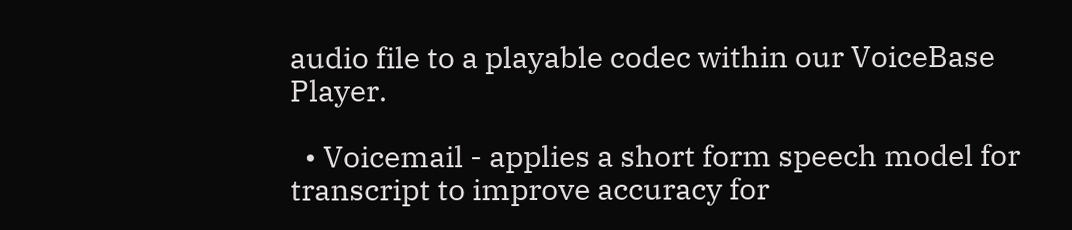audio file to a playable codec within our VoiceBase Player.

  • Voicemail - applies a short form speech model for transcript to improve accuracy for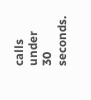calls under 30 seconds.